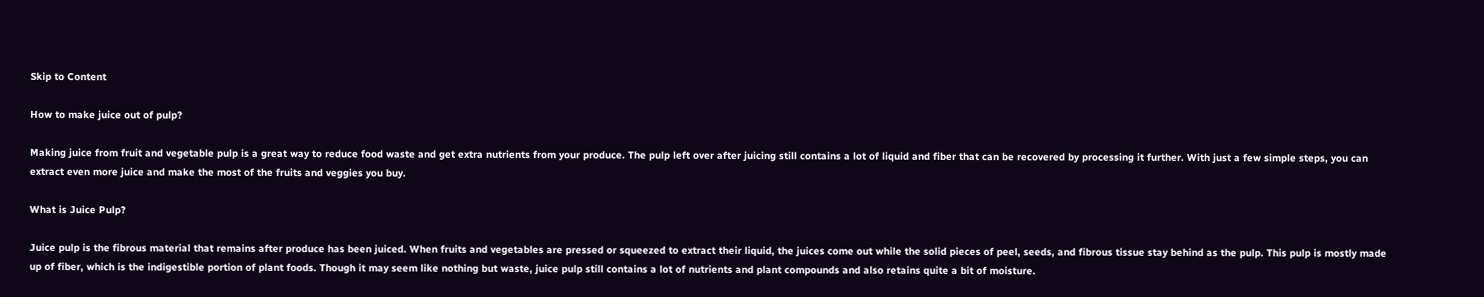Skip to Content

How to make juice out of pulp?

Making juice from fruit and vegetable pulp is a great way to reduce food waste and get extra nutrients from your produce. The pulp left over after juicing still contains a lot of liquid and fiber that can be recovered by processing it further. With just a few simple steps, you can extract even more juice and make the most of the fruits and veggies you buy.

What is Juice Pulp?

Juice pulp is the fibrous material that remains after produce has been juiced. When fruits and vegetables are pressed or squeezed to extract their liquid, the juices come out while the solid pieces of peel, seeds, and fibrous tissue stay behind as the pulp. This pulp is mostly made up of fiber, which is the indigestible portion of plant foods. Though it may seem like nothing but waste, juice pulp still contains a lot of nutrients and plant compounds and also retains quite a bit of moisture.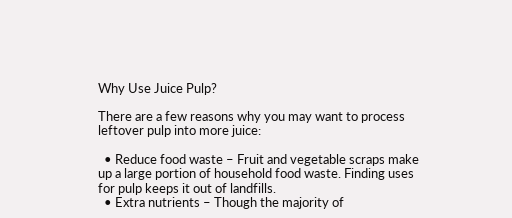Why Use Juice Pulp?

There are a few reasons why you may want to process leftover pulp into more juice:

  • Reduce food waste – Fruit and vegetable scraps make up a large portion of household food waste. Finding uses for pulp keeps it out of landfills.
  • Extra nutrients – Though the majority of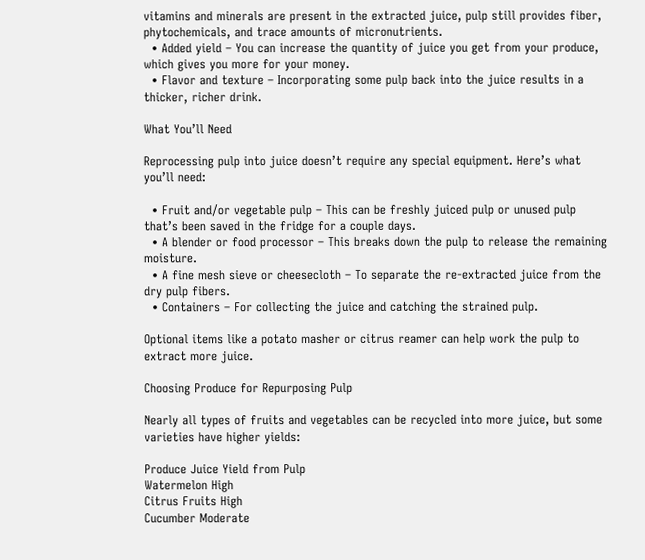vitamins and minerals are present in the extracted juice, pulp still provides fiber, phytochemicals, and trace amounts of micronutrients.
  • Added yield – You can increase the quantity of juice you get from your produce, which gives you more for your money.
  • Flavor and texture – Incorporating some pulp back into the juice results in a thicker, richer drink.

What You’ll Need

Reprocessing pulp into juice doesn’t require any special equipment. Here’s what you’ll need:

  • Fruit and/or vegetable pulp – This can be freshly juiced pulp or unused pulp that’s been saved in the fridge for a couple days.
  • A blender or food processor – This breaks down the pulp to release the remaining moisture.
  • A fine mesh sieve or cheesecloth – To separate the re-extracted juice from the dry pulp fibers.
  • Containers – For collecting the juice and catching the strained pulp.

Optional items like a potato masher or citrus reamer can help work the pulp to extract more juice.

Choosing Produce for Repurposing Pulp

Nearly all types of fruits and vegetables can be recycled into more juice, but some varieties have higher yields:

Produce Juice Yield from Pulp
Watermelon High
Citrus Fruits High
Cucumber Moderate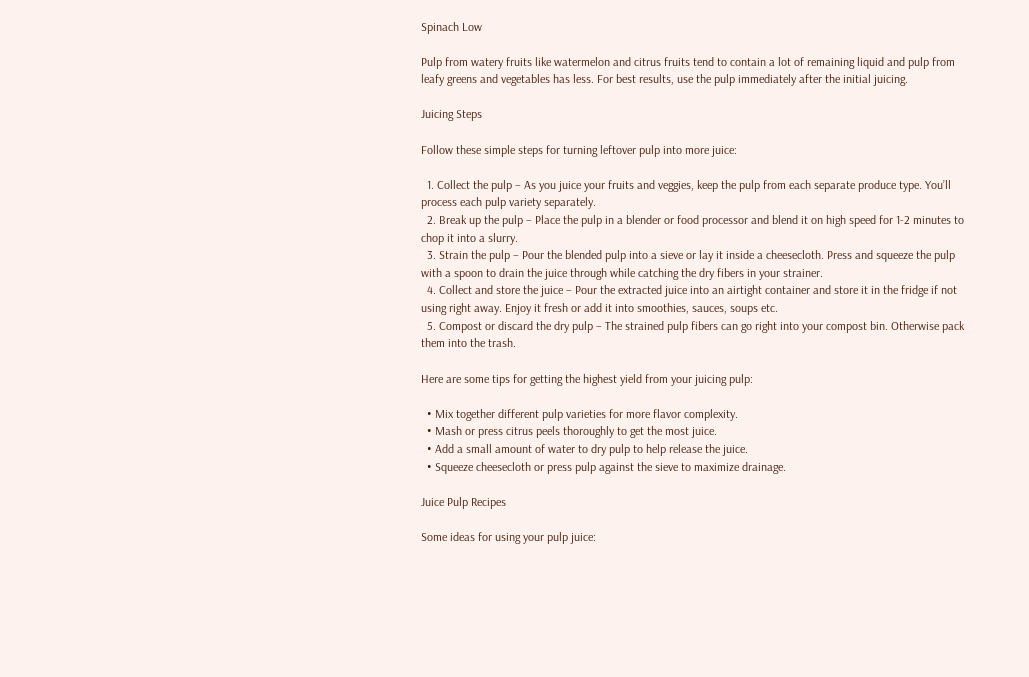Spinach Low

Pulp from watery fruits like watermelon and citrus fruits tend to contain a lot of remaining liquid and pulp from leafy greens and vegetables has less. For best results, use the pulp immediately after the initial juicing.

Juicing Steps

Follow these simple steps for turning leftover pulp into more juice:

  1. Collect the pulp – As you juice your fruits and veggies, keep the pulp from each separate produce type. You’ll process each pulp variety separately.
  2. Break up the pulp – Place the pulp in a blender or food processor and blend it on high speed for 1-2 minutes to chop it into a slurry.
  3. Strain the pulp – Pour the blended pulp into a sieve or lay it inside a cheesecloth. Press and squeeze the pulp with a spoon to drain the juice through while catching the dry fibers in your strainer.
  4. Collect and store the juice – Pour the extracted juice into an airtight container and store it in the fridge if not using right away. Enjoy it fresh or add it into smoothies, sauces, soups etc.
  5. Compost or discard the dry pulp – The strained pulp fibers can go right into your compost bin. Otherwise pack them into the trash.

Here are some tips for getting the highest yield from your juicing pulp:

  • Mix together different pulp varieties for more flavor complexity.
  • Mash or press citrus peels thoroughly to get the most juice.
  • Add a small amount of water to dry pulp to help release the juice.
  • Squeeze cheesecloth or press pulp against the sieve to maximize drainage.

Juice Pulp Recipes

Some ideas for using your pulp juice: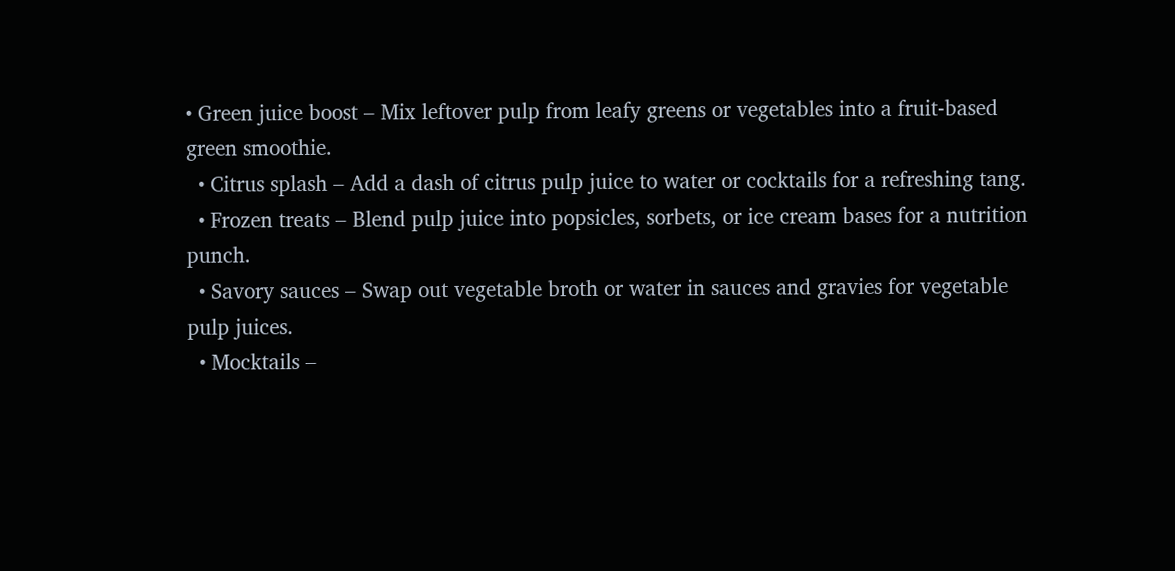• Green juice boost – Mix leftover pulp from leafy greens or vegetables into a fruit-based green smoothie.
  • Citrus splash – Add a dash of citrus pulp juice to water or cocktails for a refreshing tang.
  • Frozen treats – Blend pulp juice into popsicles, sorbets, or ice cream bases for a nutrition punch.
  • Savory sauces – Swap out vegetable broth or water in sauces and gravies for vegetable pulp juices.
  • Mocktails –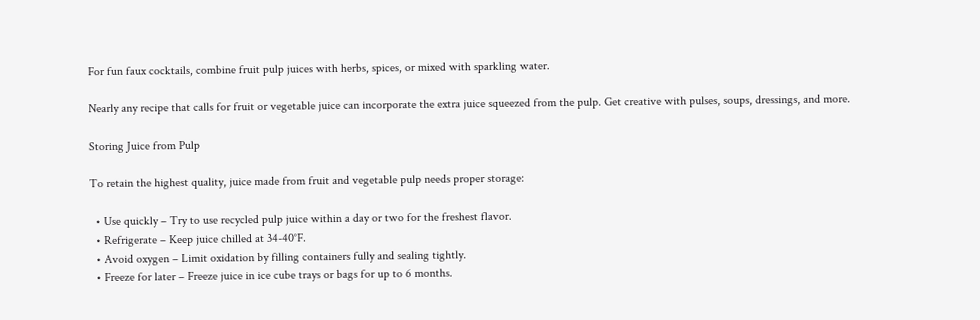For fun faux cocktails, combine fruit pulp juices with herbs, spices, or mixed with sparkling water.

Nearly any recipe that calls for fruit or vegetable juice can incorporate the extra juice squeezed from the pulp. Get creative with pulses, soups, dressings, and more.

Storing Juice from Pulp

To retain the highest quality, juice made from fruit and vegetable pulp needs proper storage:

  • Use quickly – Try to use recycled pulp juice within a day or two for the freshest flavor.
  • Refrigerate – Keep juice chilled at 34-40°F.
  • Avoid oxygen – Limit oxidation by filling containers fully and sealing tightly.
  • Freeze for later – Freeze juice in ice cube trays or bags for up to 6 months.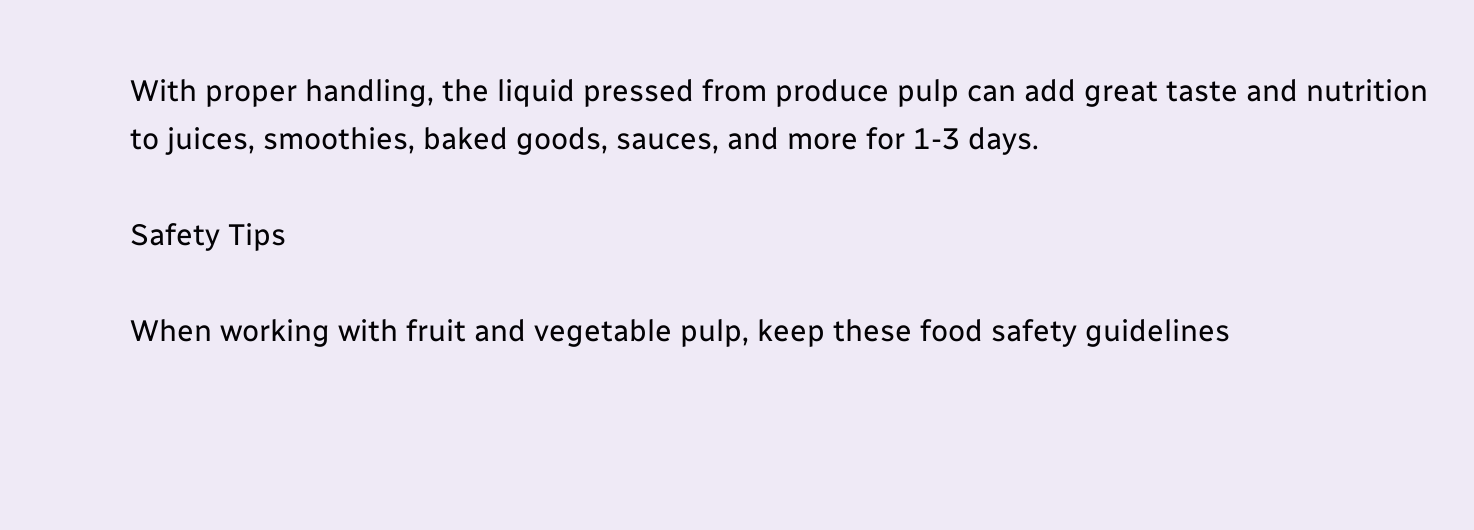With proper handling, the liquid pressed from produce pulp can add great taste and nutrition to juices, smoothies, baked goods, sauces, and more for 1-3 days.

Safety Tips

When working with fruit and vegetable pulp, keep these food safety guidelines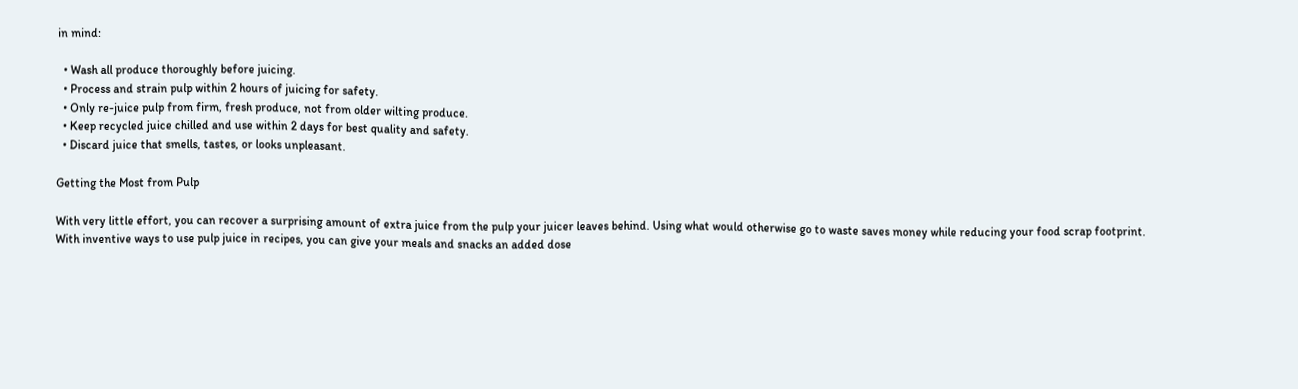in mind:

  • Wash all produce thoroughly before juicing.
  • Process and strain pulp within 2 hours of juicing for safety.
  • Only re-juice pulp from firm, fresh produce, not from older wilting produce.
  • Keep recycled juice chilled and use within 2 days for best quality and safety.
  • Discard juice that smells, tastes, or looks unpleasant.

Getting the Most from Pulp

With very little effort, you can recover a surprising amount of extra juice from the pulp your juicer leaves behind. Using what would otherwise go to waste saves money while reducing your food scrap footprint. With inventive ways to use pulp juice in recipes, you can give your meals and snacks an added dose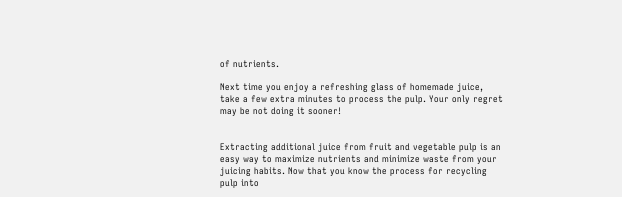of nutrients.

Next time you enjoy a refreshing glass of homemade juice, take a few extra minutes to process the pulp. Your only regret may be not doing it sooner!


Extracting additional juice from fruit and vegetable pulp is an easy way to maximize nutrients and minimize waste from your juicing habits. Now that you know the process for recycling pulp into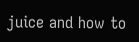juice and how to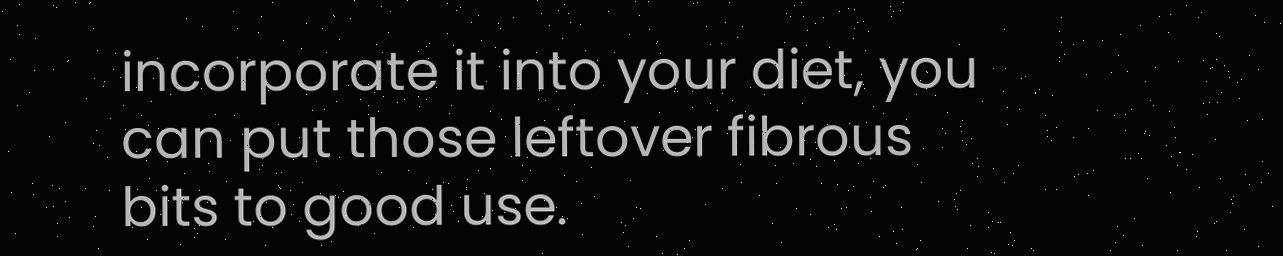incorporate it into your diet, you can put those leftover fibrous bits to good use.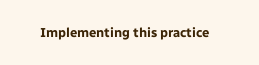Implementing this practice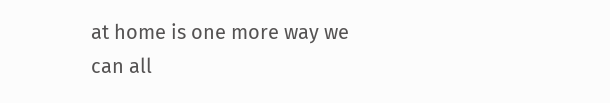at home is one more way we can all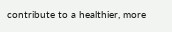contribute to a healthier, more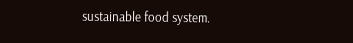sustainable food system.